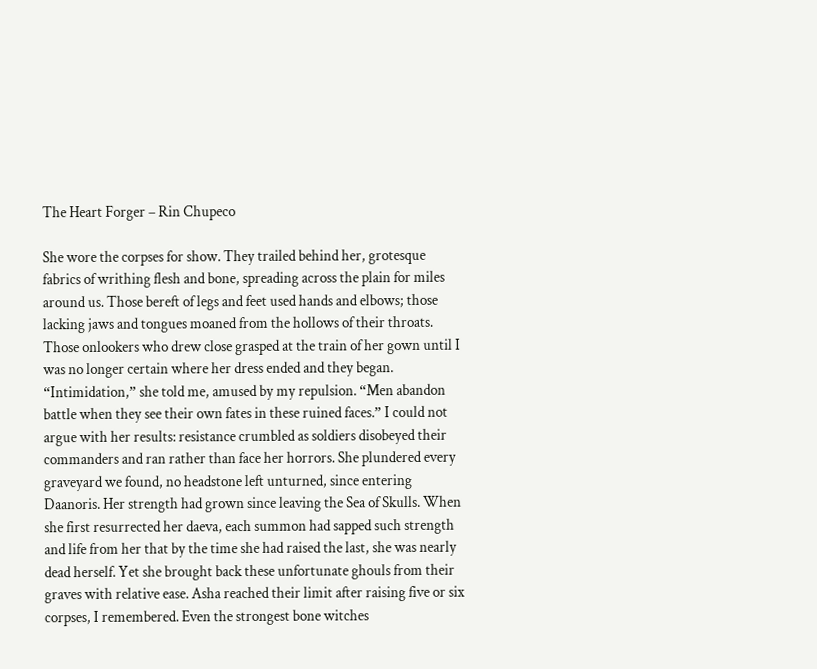The Heart Forger – Rin Chupeco

She wore the corpses for show. They trailed behind her, grotesque fabrics of writhing flesh and bone, spreading across the plain for miles around us. Those bereft of legs and feet used hands and elbows; those lacking jaws and tongues moaned from the hollows of their throats. Those onlookers who drew close grasped at the train of her gown until I was no longer certain where her dress ended and they began. “Intimidation,” she told me, amused by my repulsion. “Men abandon battle when they see their own fates in these ruined faces.” I could not argue with her results: resistance crumbled as soldiers disobeyed their commanders and ran rather than face her horrors. She plundered every graveyard we found, no headstone left unturned, since entering Daanoris. Her strength had grown since leaving the Sea of Skulls. When she first resurrected her daeva, each summon had sapped such strength and life from her that by the time she had raised the last, she was nearly dead herself. Yet she brought back these unfortunate ghouls from their graves with relative ease. Asha reached their limit after raising five or six corpses, I remembered. Even the strongest bone witches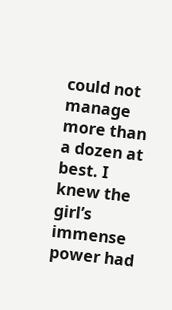could not manage more than a dozen at best. I knew the girl’s immense power had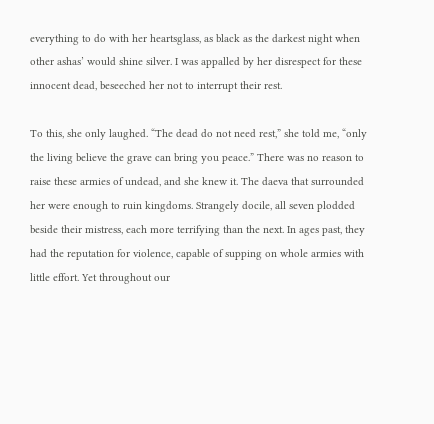everything to do with her heartsglass, as black as the darkest night when other ashas’ would shine silver. I was appalled by her disrespect for these innocent dead, beseeched her not to interrupt their rest.

To this, she only laughed. “The dead do not need rest,” she told me, “only the living believe the grave can bring you peace.” There was no reason to raise these armies of undead, and she knew it. The daeva that surrounded her were enough to ruin kingdoms. Strangely docile, all seven plodded beside their mistress, each more terrifying than the next. In ages past, they had the reputation for violence, capable of supping on whole armies with little effort. Yet throughout our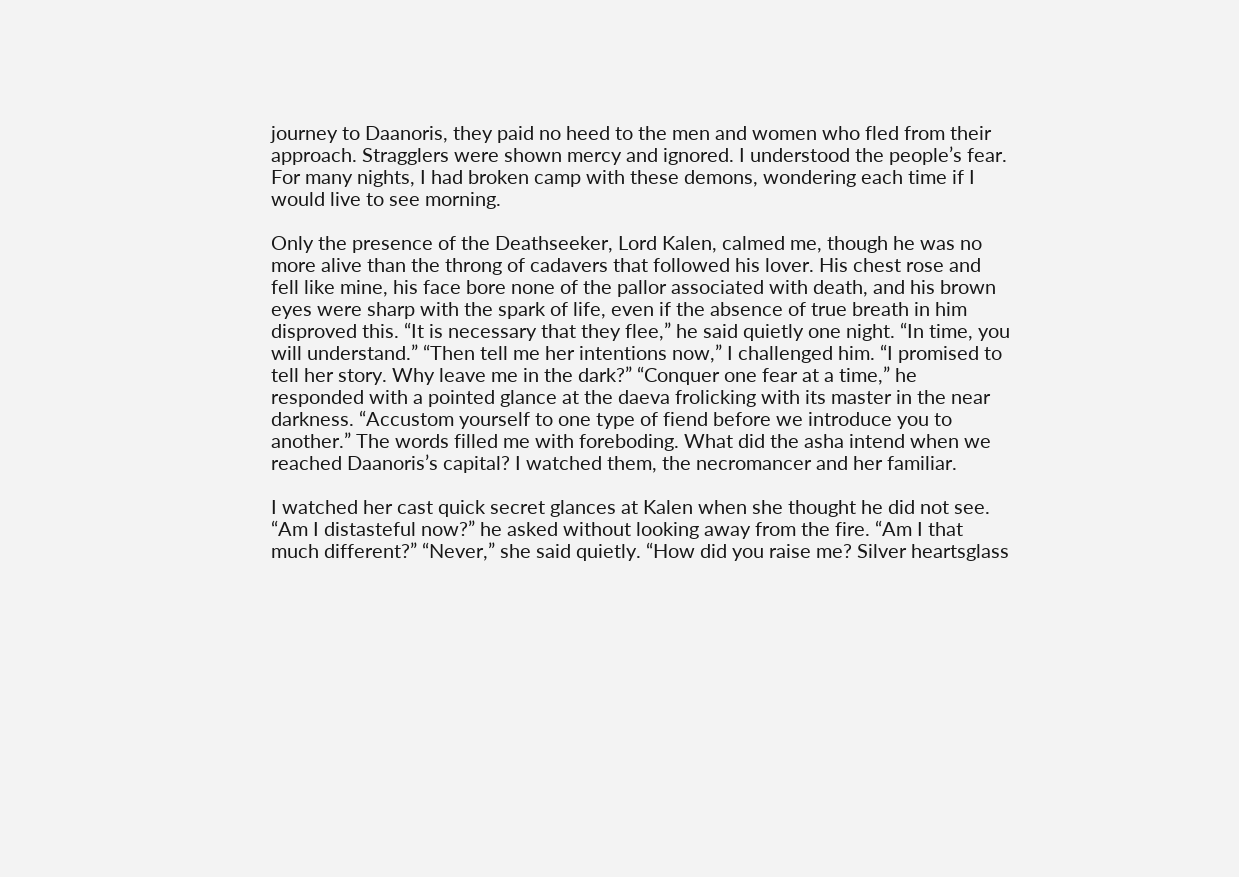journey to Daanoris, they paid no heed to the men and women who fled from their approach. Stragglers were shown mercy and ignored. I understood the people’s fear. For many nights, I had broken camp with these demons, wondering each time if I would live to see morning.

Only the presence of the Deathseeker, Lord Kalen, calmed me, though he was no more alive than the throng of cadavers that followed his lover. His chest rose and fell like mine, his face bore none of the pallor associated with death, and his brown eyes were sharp with the spark of life, even if the absence of true breath in him disproved this. “It is necessary that they flee,” he said quietly one night. “In time, you will understand.” “Then tell me her intentions now,” I challenged him. “I promised to tell her story. Why leave me in the dark?” “Conquer one fear at a time,” he responded with a pointed glance at the daeva frolicking with its master in the near darkness. “Accustom yourself to one type of fiend before we introduce you to another.” The words filled me with foreboding. What did the asha intend when we reached Daanoris’s capital? I watched them, the necromancer and her familiar.

I watched her cast quick secret glances at Kalen when she thought he did not see. “Am I distasteful now?” he asked without looking away from the fire. “Am I that much different?” “Never,” she said quietly. “How did you raise me? Silver heartsglass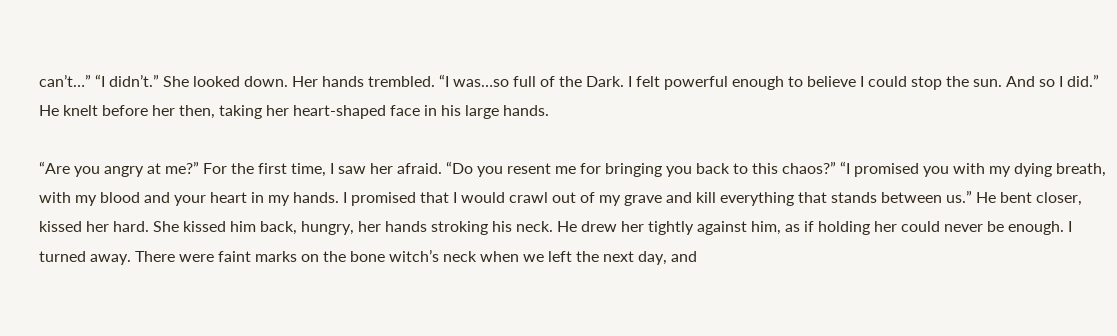can’t…” “I didn’t.” She looked down. Her hands trembled. “I was…so full of the Dark. I felt powerful enough to believe I could stop the sun. And so I did.” He knelt before her then, taking her heart-shaped face in his large hands.

“Are you angry at me?” For the first time, I saw her afraid. “Do you resent me for bringing you back to this chaos?” “I promised you with my dying breath, with my blood and your heart in my hands. I promised that I would crawl out of my grave and kill everything that stands between us.” He bent closer, kissed her hard. She kissed him back, hungry, her hands stroking his neck. He drew her tightly against him, as if holding her could never be enough. I turned away. There were faint marks on the bone witch’s neck when we left the next day, and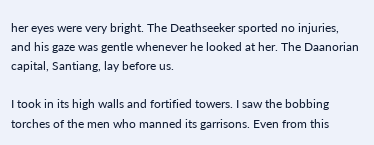her eyes were very bright. The Deathseeker sported no injuries, and his gaze was gentle whenever he looked at her. The Daanorian capital, Santiang, lay before us.

I took in its high walls and fortified towers. I saw the bobbing torches of the men who manned its garrisons. Even from this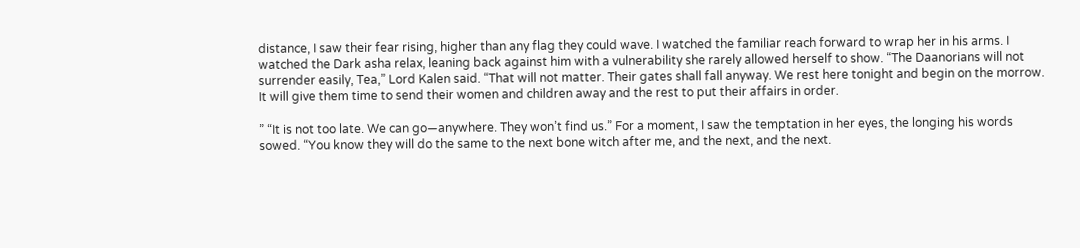distance, I saw their fear rising, higher than any flag they could wave. I watched the familiar reach forward to wrap her in his arms. I watched the Dark asha relax, leaning back against him with a vulnerability she rarely allowed herself to show. “The Daanorians will not surrender easily, Tea,” Lord Kalen said. “That will not matter. Their gates shall fall anyway. We rest here tonight and begin on the morrow. It will give them time to send their women and children away and the rest to put their affairs in order.

” “It is not too late. We can go—anywhere. They won’t find us.” For a moment, I saw the temptation in her eyes, the longing his words sowed. “You know they will do the same to the next bone witch after me, and the next, and the next.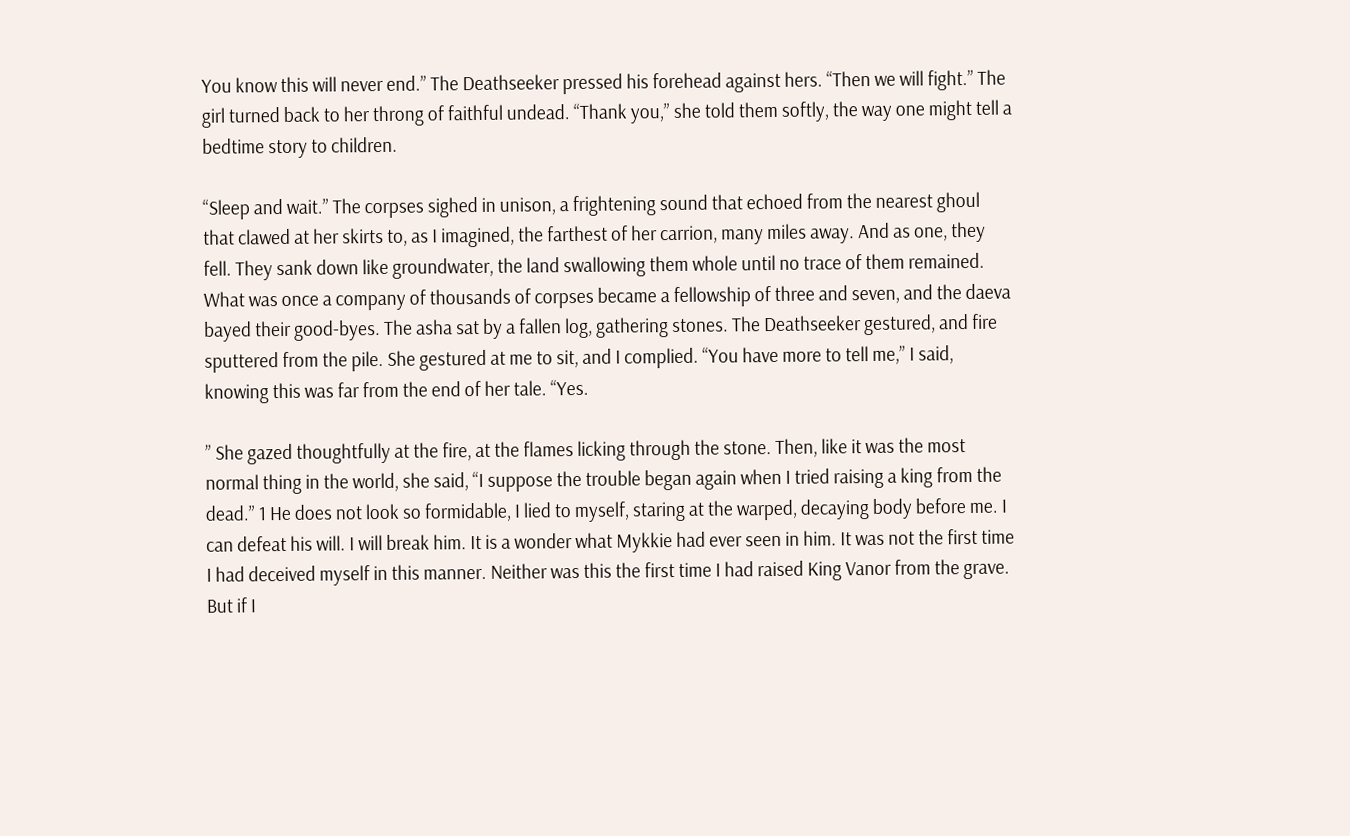You know this will never end.” The Deathseeker pressed his forehead against hers. “Then we will fight.” The girl turned back to her throng of faithful undead. “Thank you,” she told them softly, the way one might tell a bedtime story to children.

“Sleep and wait.” The corpses sighed in unison, a frightening sound that echoed from the nearest ghoul that clawed at her skirts to, as I imagined, the farthest of her carrion, many miles away. And as one, they fell. They sank down like groundwater, the land swallowing them whole until no trace of them remained. What was once a company of thousands of corpses became a fellowship of three and seven, and the daeva bayed their good-byes. The asha sat by a fallen log, gathering stones. The Deathseeker gestured, and fire sputtered from the pile. She gestured at me to sit, and I complied. “You have more to tell me,” I said, knowing this was far from the end of her tale. “Yes.

” She gazed thoughtfully at the fire, at the flames licking through the stone. Then, like it was the most normal thing in the world, she said, “I suppose the trouble began again when I tried raising a king from the dead.” 1 He does not look so formidable, I lied to myself, staring at the warped, decaying body before me. I can defeat his will. I will break him. It is a wonder what Mykkie had ever seen in him. It was not the first time I had deceived myself in this manner. Neither was this the first time I had raised King Vanor from the grave. But if I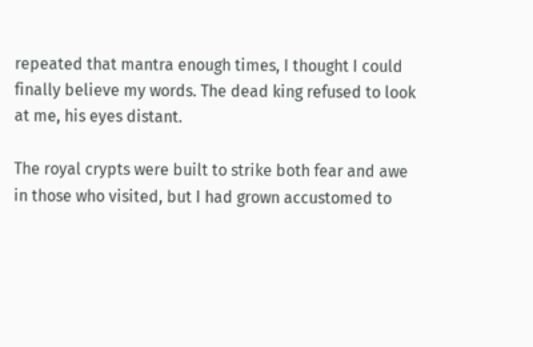repeated that mantra enough times, I thought I could finally believe my words. The dead king refused to look at me, his eyes distant.

The royal crypts were built to strike both fear and awe in those who visited, but I had grown accustomed to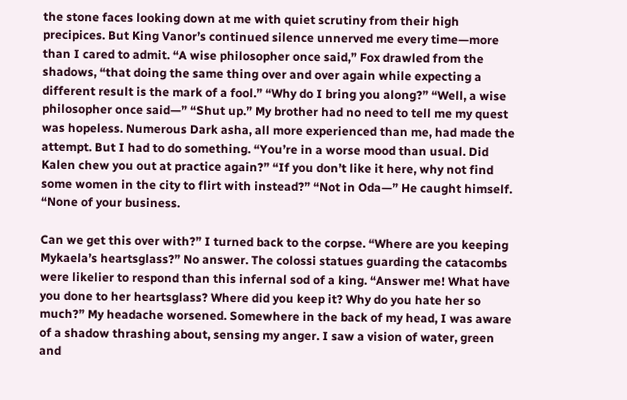the stone faces looking down at me with quiet scrutiny from their high precipices. But King Vanor’s continued silence unnerved me every time—more than I cared to admit. “A wise philosopher once said,” Fox drawled from the shadows, “that doing the same thing over and over again while expecting a different result is the mark of a fool.” “Why do I bring you along?” “Well, a wise philosopher once said—” “Shut up.” My brother had no need to tell me my quest was hopeless. Numerous Dark asha, all more experienced than me, had made the attempt. But I had to do something. “You’re in a worse mood than usual. Did Kalen chew you out at practice again?” “If you don’t like it here, why not find some women in the city to flirt with instead?” “Not in Oda—” He caught himself. “None of your business.

Can we get this over with?” I turned back to the corpse. “Where are you keeping Mykaela’s heartsglass?” No answer. The colossi statues guarding the catacombs were likelier to respond than this infernal sod of a king. “Answer me! What have you done to her heartsglass? Where did you keep it? Why do you hate her so much?” My headache worsened. Somewhere in the back of my head, I was aware of a shadow thrashing about, sensing my anger. I saw a vision of water, green and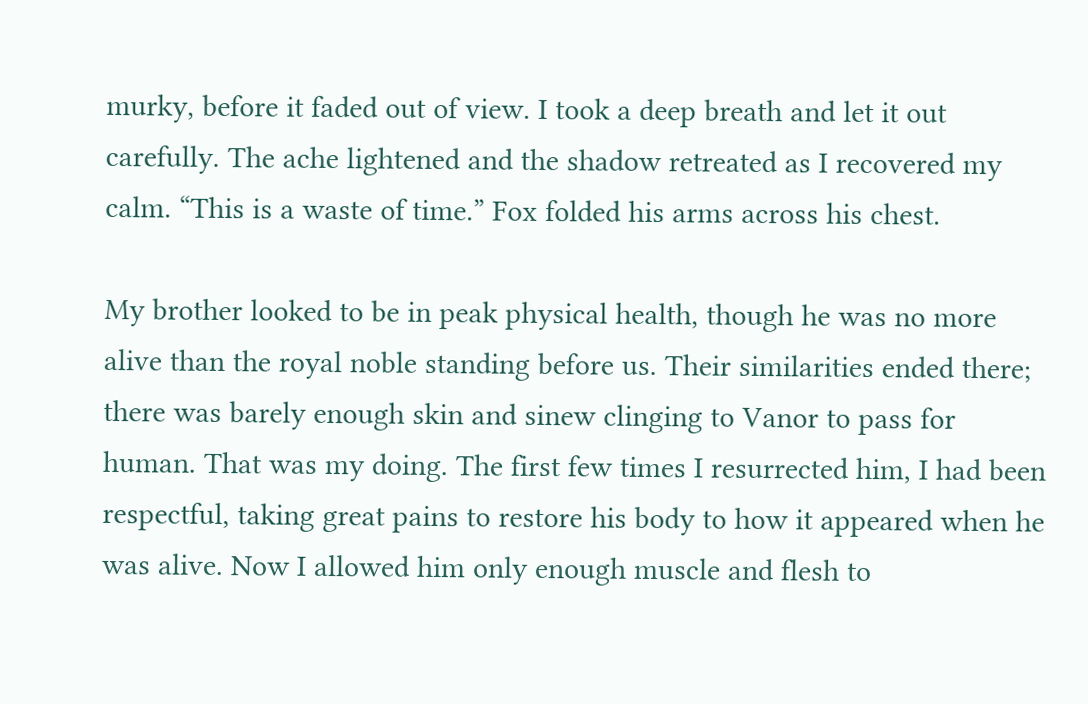murky, before it faded out of view. I took a deep breath and let it out carefully. The ache lightened and the shadow retreated as I recovered my calm. “This is a waste of time.” Fox folded his arms across his chest.

My brother looked to be in peak physical health, though he was no more alive than the royal noble standing before us. Their similarities ended there; there was barely enough skin and sinew clinging to Vanor to pass for human. That was my doing. The first few times I resurrected him, I had been respectful, taking great pains to restore his body to how it appeared when he was alive. Now I allowed him only enough muscle and flesh to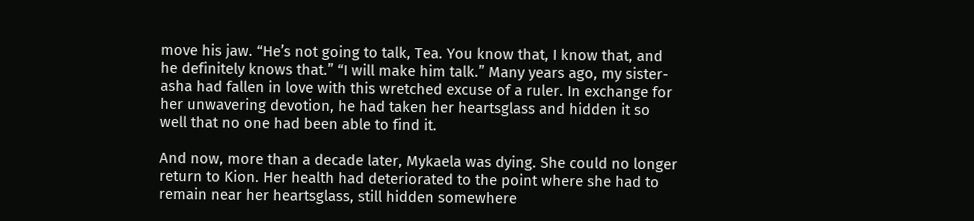move his jaw. “He’s not going to talk, Tea. You know that, I know that, and he definitely knows that.” “I will make him talk.” Many years ago, my sister-asha had fallen in love with this wretched excuse of a ruler. In exchange for her unwavering devotion, he had taken her heartsglass and hidden it so well that no one had been able to find it.

And now, more than a decade later, Mykaela was dying. She could no longer return to Kion. Her health had deteriorated to the point where she had to remain near her heartsglass, still hidden somewhere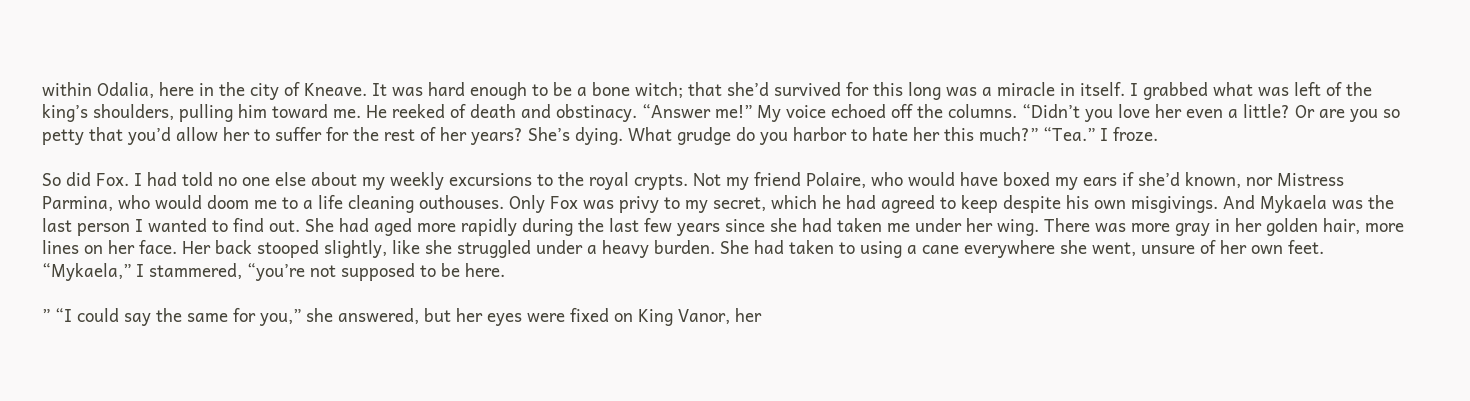within Odalia, here in the city of Kneave. It was hard enough to be a bone witch; that she’d survived for this long was a miracle in itself. I grabbed what was left of the king’s shoulders, pulling him toward me. He reeked of death and obstinacy. “Answer me!” My voice echoed off the columns. “Didn’t you love her even a little? Or are you so petty that you’d allow her to suffer for the rest of her years? She’s dying. What grudge do you harbor to hate her this much?” “Tea.” I froze.

So did Fox. I had told no one else about my weekly excursions to the royal crypts. Not my friend Polaire, who would have boxed my ears if she’d known, nor Mistress Parmina, who would doom me to a life cleaning outhouses. Only Fox was privy to my secret, which he had agreed to keep despite his own misgivings. And Mykaela was the last person I wanted to find out. She had aged more rapidly during the last few years since she had taken me under her wing. There was more gray in her golden hair, more lines on her face. Her back stooped slightly, like she struggled under a heavy burden. She had taken to using a cane everywhere she went, unsure of her own feet. “Mykaela,” I stammered, “you’re not supposed to be here.

” “I could say the same for you,” she answered, but her eyes were fixed on King Vanor, her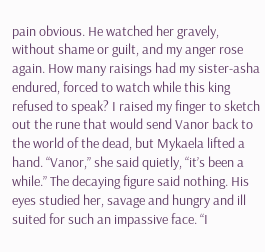pain obvious. He watched her gravely, without shame or guilt, and my anger rose again. How many raisings had my sister-asha endured, forced to watch while this king refused to speak? I raised my finger to sketch out the rune that would send Vanor back to the world of the dead, but Mykaela lifted a hand. “Vanor,” she said quietly, “it’s been a while.” The decaying figure said nothing. His eyes studied her, savage and hungry and ill suited for such an impassive face. “I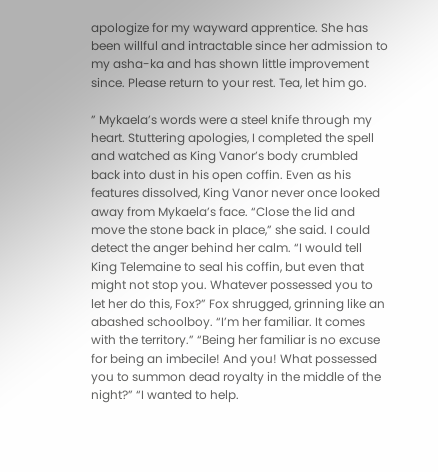apologize for my wayward apprentice. She has been willful and intractable since her admission to my asha-ka and has shown little improvement since. Please return to your rest. Tea, let him go.

” Mykaela’s words were a steel knife through my heart. Stuttering apologies, I completed the spell and watched as King Vanor’s body crumbled back into dust in his open coffin. Even as his features dissolved, King Vanor never once looked away from Mykaela’s face. “Close the lid and move the stone back in place,” she said. I could detect the anger behind her calm. “I would tell King Telemaine to seal his coffin, but even that might not stop you. Whatever possessed you to let her do this, Fox?” Fox shrugged, grinning like an abashed schoolboy. “I’m her familiar. It comes with the territory.” “Being her familiar is no excuse for being an imbecile! And you! What possessed you to summon dead royalty in the middle of the night?” “I wanted to help.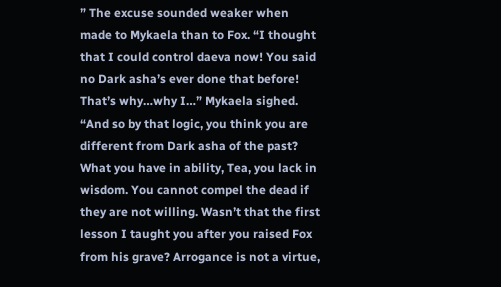” The excuse sounded weaker when made to Mykaela than to Fox. “I thought that I could control daeva now! You said no Dark asha’s ever done that before! That’s why…why I…” Mykaela sighed. “And so by that logic, you think you are different from Dark asha of the past? What you have in ability, Tea, you lack in wisdom. You cannot compel the dead if they are not willing. Wasn’t that the first lesson I taught you after you raised Fox from his grave? Arrogance is not a virtue,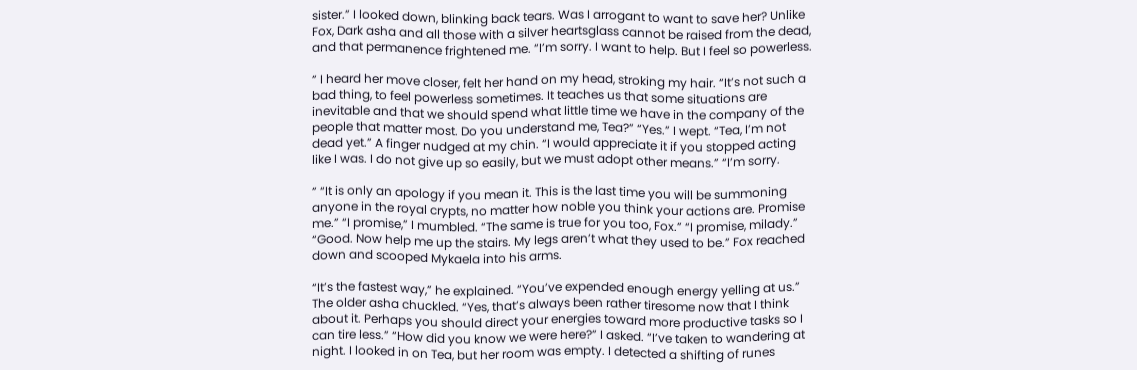sister.” I looked down, blinking back tears. Was I arrogant to want to save her? Unlike Fox, Dark asha and all those with a silver heartsglass cannot be raised from the dead, and that permanence frightened me. “I’m sorry. I want to help. But I feel so powerless.

” I heard her move closer, felt her hand on my head, stroking my hair. “It’s not such a bad thing, to feel powerless sometimes. It teaches us that some situations are inevitable and that we should spend what little time we have in the company of the people that matter most. Do you understand me, Tea?” “Yes.” I wept. “Tea, I’m not dead yet.” A finger nudged at my chin. “I would appreciate it if you stopped acting like I was. I do not give up so easily, but we must adopt other means.” “I’m sorry.

” “It is only an apology if you mean it. This is the last time you will be summoning anyone in the royal crypts, no matter how noble you think your actions are. Promise me.” “I promise,” I mumbled. “The same is true for you too, Fox.” “I promise, milady.” “Good. Now help me up the stairs. My legs aren’t what they used to be.” Fox reached down and scooped Mykaela into his arms.

“It’s the fastest way,” he explained. “You’ve expended enough energy yelling at us.” The older asha chuckled. “Yes, that’s always been rather tiresome now that I think about it. Perhaps you should direct your energies toward more productive tasks so I can tire less.” “How did you know we were here?” I asked. “I’ve taken to wandering at night. I looked in on Tea, but her room was empty. I detected a shifting of runes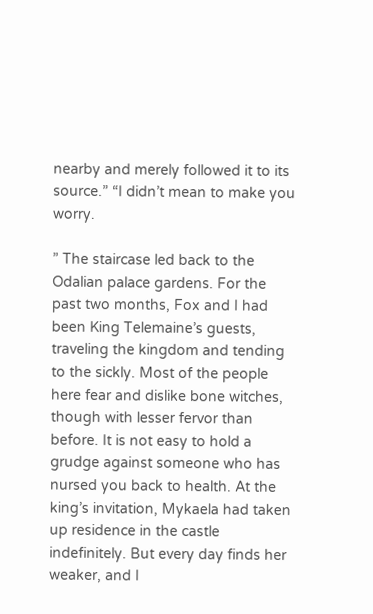nearby and merely followed it to its source.” “I didn’t mean to make you worry.

” The staircase led back to the Odalian palace gardens. For the past two months, Fox and I had been King Telemaine’s guests, traveling the kingdom and tending to the sickly. Most of the people here fear and dislike bone witches, though with lesser fervor than before. It is not easy to hold a grudge against someone who has nursed you back to health. At the king’s invitation, Mykaela had taken up residence in the castle indefinitely. But every day finds her weaker, and I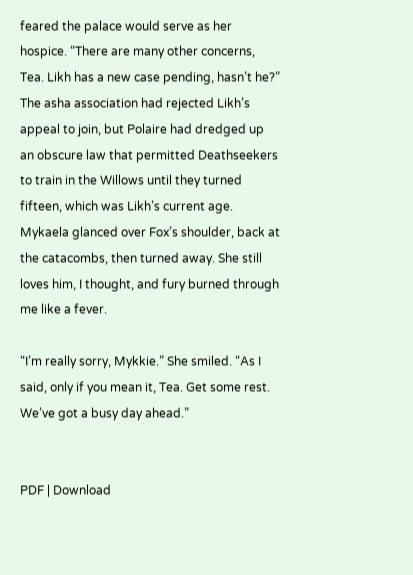feared the palace would serve as her hospice. “There are many other concerns, Tea. Likh has a new case pending, hasn’t he?” The asha association had rejected Likh’s appeal to join, but Polaire had dredged up an obscure law that permitted Deathseekers to train in the Willows until they turned fifteen, which was Likh’s current age. Mykaela glanced over Fox’s shoulder, back at the catacombs, then turned away. She still loves him, I thought, and fury burned through me like a fever.

“I’m really sorry, Mykkie.” She smiled. “As I said, only if you mean it, Tea. Get some rest. We’ve got a busy day ahead.”


PDF | Download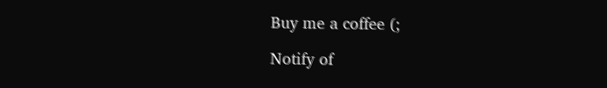Buy me a coffee (;

Notify of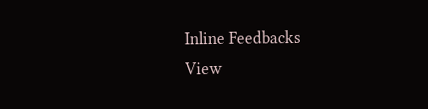Inline Feedbacks
View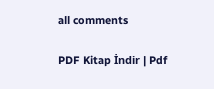all comments

PDF Kitap İndir | Pdf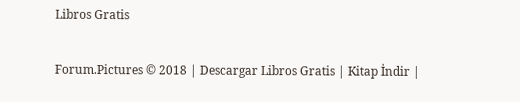Libros Gratis

Forum.Pictures © 2018 | Descargar Libros Gratis | Kitap İndir |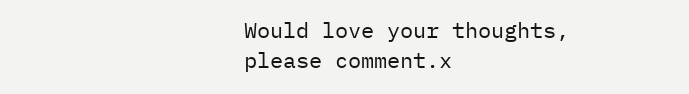Would love your thoughts, please comment.x